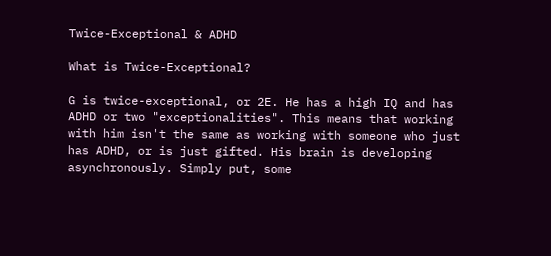Twice-Exceptional & ADHD

What is Twice-Exceptional?

G is twice-exceptional, or 2E. He has a high IQ and has ADHD or two "exceptionalities". This means that working with him isn't the same as working with someone who just has ADHD, or is just gifted. His brain is developing asynchronously. Simply put, some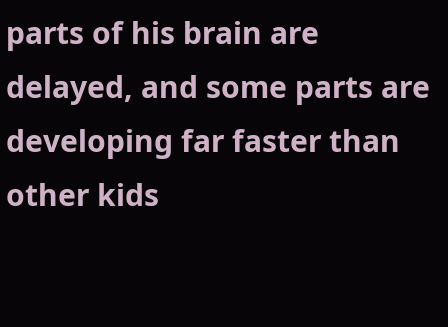parts of his brain are delayed, and some parts are developing far faster than other kids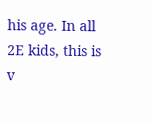his age. In all 2E kids, this is v